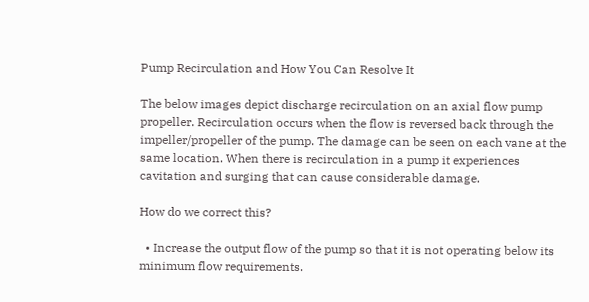Pump Recirculation and How You Can Resolve It

The below images depict discharge recirculation on an axial flow pump propeller. Recirculation occurs when the flow is reversed back through the impeller/propeller of the pump. The damage can be seen on each vane at the same location. When there is recirculation in a pump it experiences cavitation and surging that can cause considerable damage.

How do we correct this?

  • Increase the output flow of the pump so that it is not operating below its minimum flow requirements.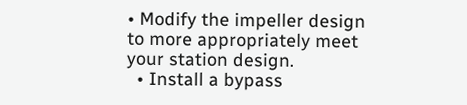• Modify the impeller design to more appropriately meet your station design.
  • Install a bypass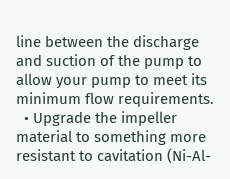line between the discharge and suction of the pump to allow your pump to meet its minimum flow requirements.
  • Upgrade the impeller material to something more resistant to cavitation (Ni-Al-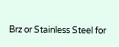Brz or Stainless Steel for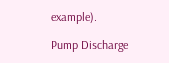example).

Pump Discharge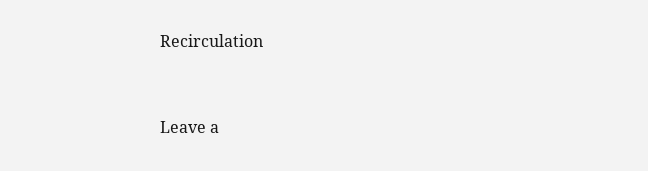Recirculation


Leave a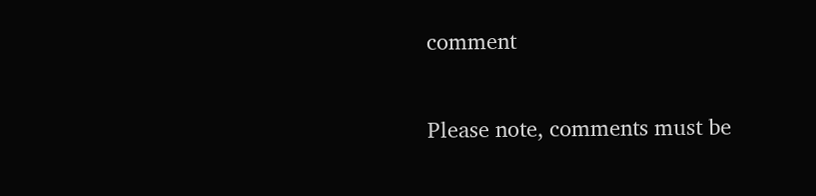comment

Please note, comments must be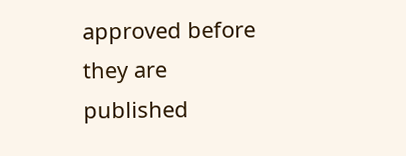approved before they are published